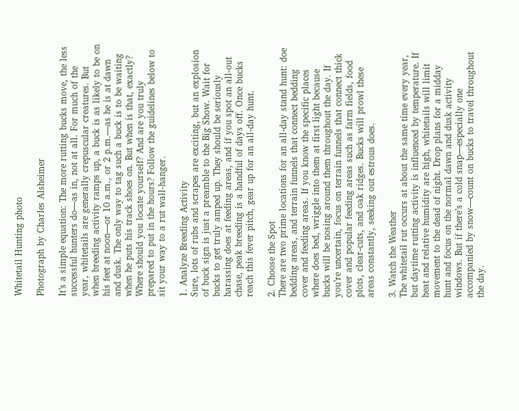Whitetail Hunting photo

Photograph by Charles Alsheimer

It’s a simple equation: The more rutting bucks move, the less successful hunters do—as in, not at all. For much of the year, whitetails are generally crepuscular creatures. But when breeding activity ramps up, a buck is as likely to be on his feet at noon—or 10 a.m., or 2 p.m.—as he is at dawn and dusk. The only way to tag such a buck is to be waiting when he puts his track shoes on. But when is that, exactly? Where should you locate yourself? And are you truly prepared to put in the hours? Follow the guidelines below to sit your way to a rut wall-hanger.

1. Analyze Breeding Activity
Sure, lots of rubs and scrapes are exciting, but an explosion of buck sign is just a preamble to the Big Show. Wait for bucks to get truly amped up. They should be seriously harassing does at feeding areas, and if you spot an all-out chase, peak breeding is a handful of days off. Once bucks reach this fever pitch, gear up for an all-day hunt.

2. Choose the Spot
There are two prime locations for an all-day stand hunt: doe bedding areas, and terrain funnels that connect bedding cover and feeding areas. If you know the specific places where does bed, wriggle into them at first light because bucks will be nosing around them throughout the day. If you’re uncertain, focus on terrain funnels that connect thick cover and popular feeding areas such as farm fields, food plots, clear-cuts, and oak ridges. Bucks will prowl these areas constantly, seeking out estrous does.

3. Watch the Weather
The whitetail rut occurs at about the same time every year, but daytime rutting activity is influenced by temperature. If heat and relative humidity are high, whitetails will limit movement to the dead of night. Drop plans for a midday hunt and focus on the normal dawn and dusk activity windows. But if there’s a cold snap—especially one accompanied by snow—count on bucks to travel throughout the day.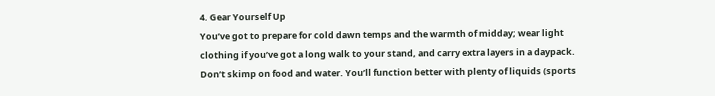4. Gear Yourself Up
You’ve got to prepare for cold dawn temps and the warmth of midday; wear light clothing if you’ve got a long walk to your stand, and carry extra layers in a daypack. Don’t skimp on food and water. You’ll function better with plenty of liquids (sports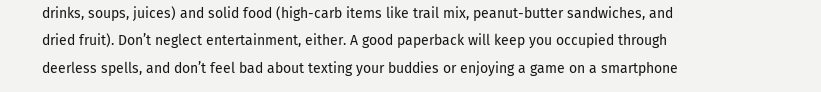drinks, soups, juices) and solid food (high-carb items like trail mix, peanut-butter sandwiches, and dried fruit). Don’t neglect entertainment, either. A good paperback will keep you occupied through deerless spells, and don’t feel bad about texting your buddies or enjoying a game on a smartphone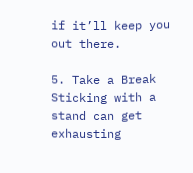if it’ll keep you out there.

5. Take a Break
Sticking with a stand can get exhausting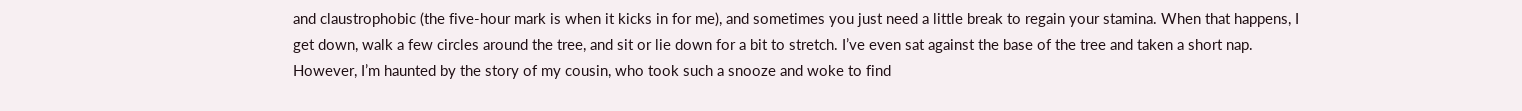and claustrophobic (the five-hour mark is when it kicks in for me), and sometimes you just need a little break to regain your stamina. When that happens, I get down, walk a few circles around the tree, and sit or lie down for a bit to stretch. I’ve even sat against the base of the tree and taken a short nap. However, I’m haunted by the story of my cousin, who took such a snooze and woke to find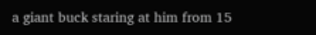a giant buck staring at him from 15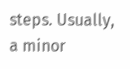steps. Usually, a minor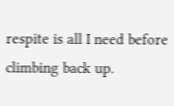respite is all I need before climbing back up.